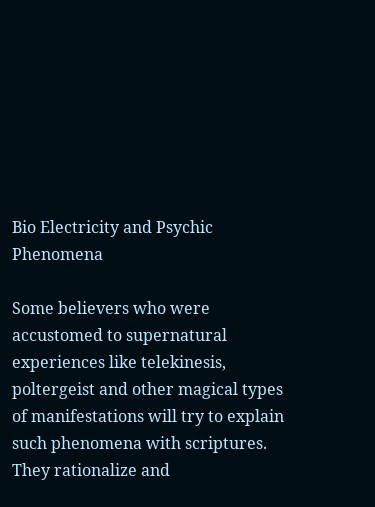Bio Electricity and Psychic Phenomena

Some believers who were accustomed to supernatural experiences like telekinesis, poltergeist and other magical types of manifestations will try to explain such phenomena with scriptures. They rationalize and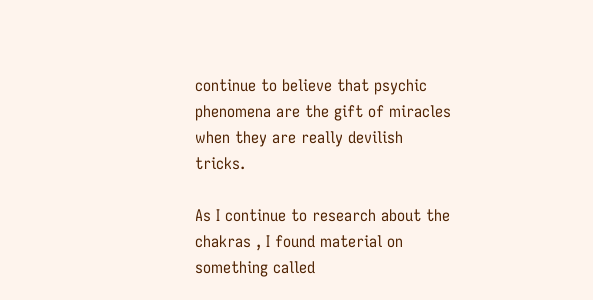continue to believe that psychic phenomena are the gift of miracles when they are really devilish tricks.

As I continue to research about the chakras , I found material on something called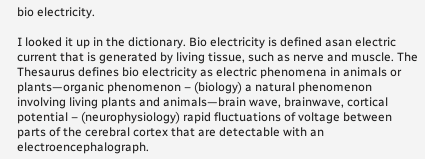bio electricity.

I looked it up in the dictionary. Bio electricity is defined asan electric current that is generated by living tissue, such as nerve and muscle. The Thesaurus defines bio electricity as electric phenomena in animals or plants—organic phenomenon – (biology) a natural phenomenon involving living plants and animals—brain wave, brainwave, cortical potential – (neurophysiology) rapid fluctuations of voltage between parts of the cerebral cortex that are detectable with an electroencephalograph.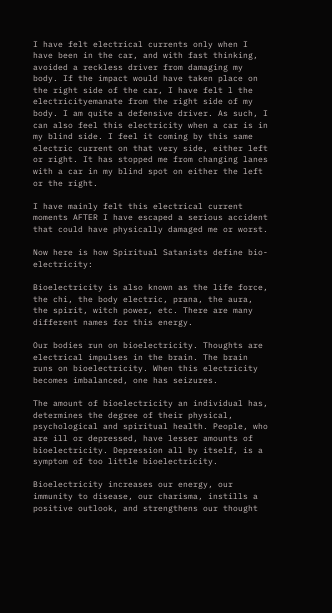I have felt electrical currents only when I have been in the car, and with fast thinking, avoided a reckless driver from damaging my body. If the impact would have taken place on the right side of the car, I have felt l the electricityemanate from the right side of my body. I am quite a defensive driver. As such, I can also feel this electricity when a car is in my blind side. I feel it coming by this same electric current on that very side, either left or right. It has stopped me from changing lanes with a car in my blind spot on either the left or the right.

I have mainly felt this electrical current moments AFTER I have escaped a serious accident that could have physically damaged me or worst.

Now here is how Spiritual Satanists define bio-electricity:

Bioelectricity is also known as the life force, the chi, the body electric, prana, the aura, the spirit, witch power, etc. There are many different names for this energy.

Our bodies run on bioelectricity. Thoughts are electrical impulses in the brain. The brain runs on bioelectricity. When this electricity becomes imbalanced, one has seizures.

The amount of bioelectricity an individual has, determines the degree of their physical, psychological and spiritual health. People, who are ill or depressed, have lesser amounts of bioelectricity. Depression all by itself, is a symptom of too little bioelectricity.

Bioelectricity increases our energy, our immunity to disease, our charisma, instills a positive outlook, and strengthens our thought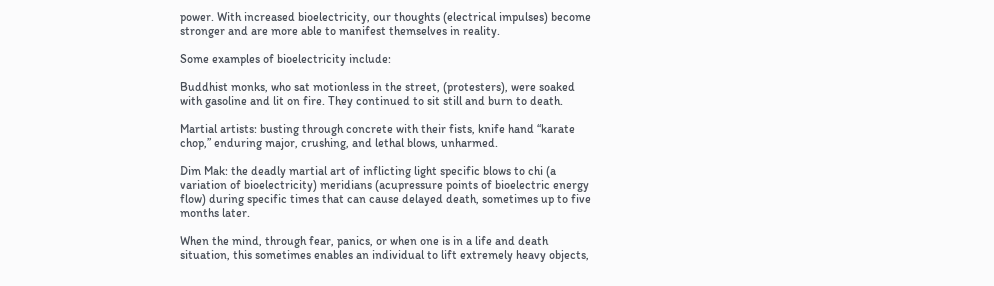power. With increased bioelectricity, our thoughts (electrical impulses) become stronger and are more able to manifest themselves in reality.

Some examples of bioelectricity include:

Buddhist monks, who sat motionless in the street, (protesters), were soaked with gasoline and lit on fire. They continued to sit still and burn to death.

Martial artists: busting through concrete with their fists, knife hand “karate chop,” enduring major, crushing, and lethal blows, unharmed.

Dim Mak: the deadly martial art of inflicting light specific blows to chi (a variation of bioelectricity) meridians (acupressure points of bioelectric energy flow) during specific times that can cause delayed death, sometimes up to five months later.

When the mind, through fear, panics, or when one is in a life and death situation, this sometimes enables an individual to lift extremely heavy objects,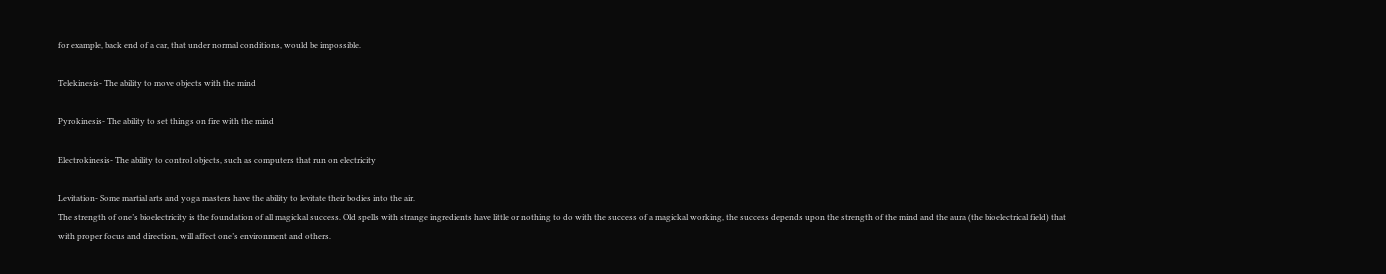for example, back end of a car, that under normal conditions, would be impossible.

Telekinesis- The ability to move objects with the mind

Pyrokinesis- The ability to set things on fire with the mind

Electrokinesis- The ability to control objects, such as computers that run on electricity

Levitation- Some martial arts and yoga masters have the ability to levitate their bodies into the air.
The strength of one’s bioelectricity is the foundation of all magickal success. Old spells with strange ingredients have little or nothing to do with the success of a magickal working, the success depends upon the strength of the mind and the aura (the bioelectrical field) that with proper focus and direction, will affect one’s environment and others.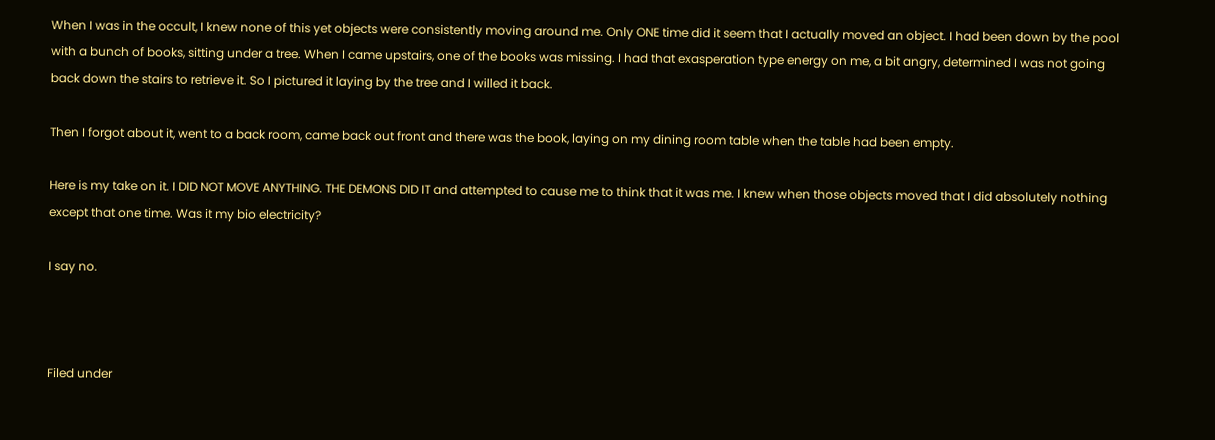When I was in the occult, I knew none of this yet objects were consistently moving around me. Only ONE time did it seem that I actually moved an object. I had been down by the pool with a bunch of books, sitting under a tree. When I came upstairs, one of the books was missing. I had that exasperation type energy on me, a bit angry, determined I was not going back down the stairs to retrieve it. So I pictured it laying by the tree and I willed it back.

Then I forgot about it, went to a back room, came back out front and there was the book, laying on my dining room table when the table had been empty.

Here is my take on it. I DID NOT MOVE ANYTHING. THE DEMONS DID IT and attempted to cause me to think that it was me. I knew when those objects moved that I did absolutely nothing except that one time. Was it my bio electricity?

I say no.



Filed under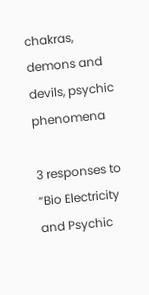chakras, demons and devils, psychic phenomena

3 responses to “Bio Electricity and Psychic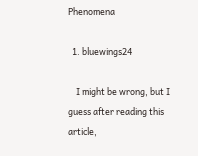Phenomena

  1. bluewings24

    I might be wrong, but I guess after reading this article,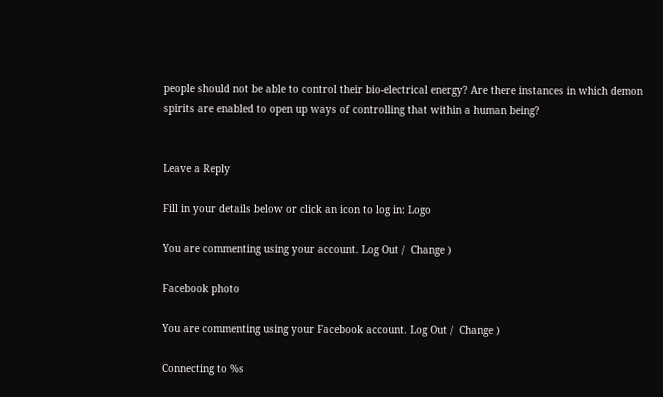people should not be able to control their bio-electrical energy? Are there instances in which demon spirits are enabled to open up ways of controlling that within a human being?


Leave a Reply

Fill in your details below or click an icon to log in: Logo

You are commenting using your account. Log Out /  Change )

Facebook photo

You are commenting using your Facebook account. Log Out /  Change )

Connecting to %s